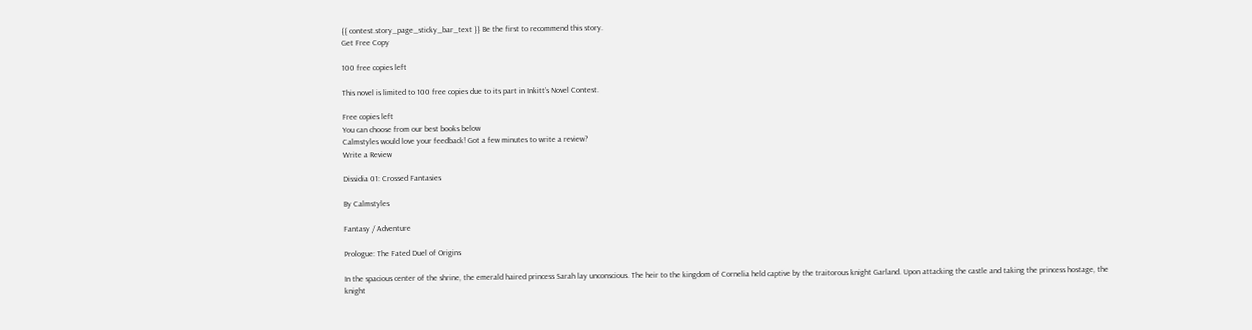{{ contest.story_page_sticky_bar_text }} Be the first to recommend this story.
Get Free Copy

100 free copies left

This novel is limited to 100 free copies due to its part in Inkitt’s Novel Contest.

Free copies left
You can choose from our best books below
Calmstyles would love your feedback! Got a few minutes to write a review?
Write a Review

Dissidia 01: Crossed Fantasies

By Calmstyles

Fantasy / Adventure

Prologue: The Fated Duel of Origins

In the spacious center of the shrine, the emerald haired princess Sarah lay unconscious. The heir to the kingdom of Cornelia held captive by the traitorous knight Garland. Upon attacking the castle and taking the princess hostage, the knight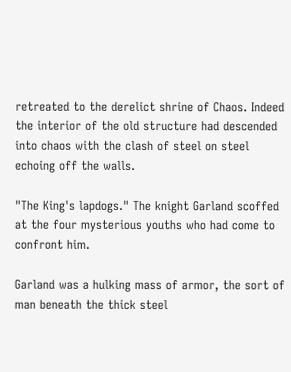retreated to the derelict shrine of Chaos. Indeed the interior of the old structure had descended into chaos with the clash of steel on steel echoing off the walls.

"The King's lapdogs." The knight Garland scoffed at the four mysterious youths who had come to confront him.

Garland was a hulking mass of armor, the sort of man beneath the thick steel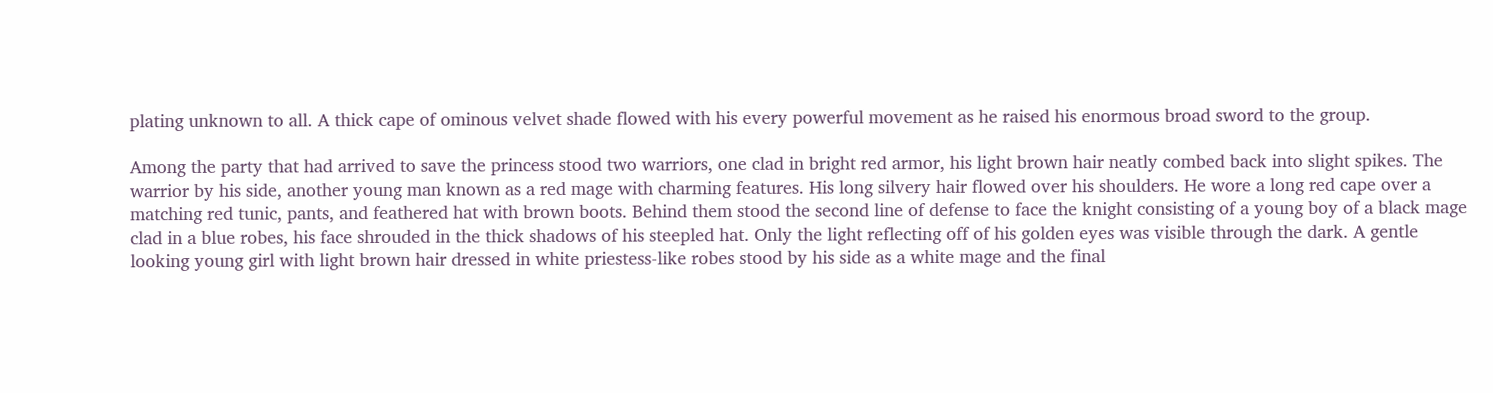plating unknown to all. A thick cape of ominous velvet shade flowed with his every powerful movement as he raised his enormous broad sword to the group.

Among the party that had arrived to save the princess stood two warriors, one clad in bright red armor, his light brown hair neatly combed back into slight spikes. The warrior by his side, another young man known as a red mage with charming features. His long silvery hair flowed over his shoulders. He wore a long red cape over a matching red tunic, pants, and feathered hat with brown boots. Behind them stood the second line of defense to face the knight consisting of a young boy of a black mage clad in a blue robes, his face shrouded in the thick shadows of his steepled hat. Only the light reflecting off of his golden eyes was visible through the dark. A gentle looking young girl with light brown hair dressed in white priestess-like robes stood by his side as a white mage and the final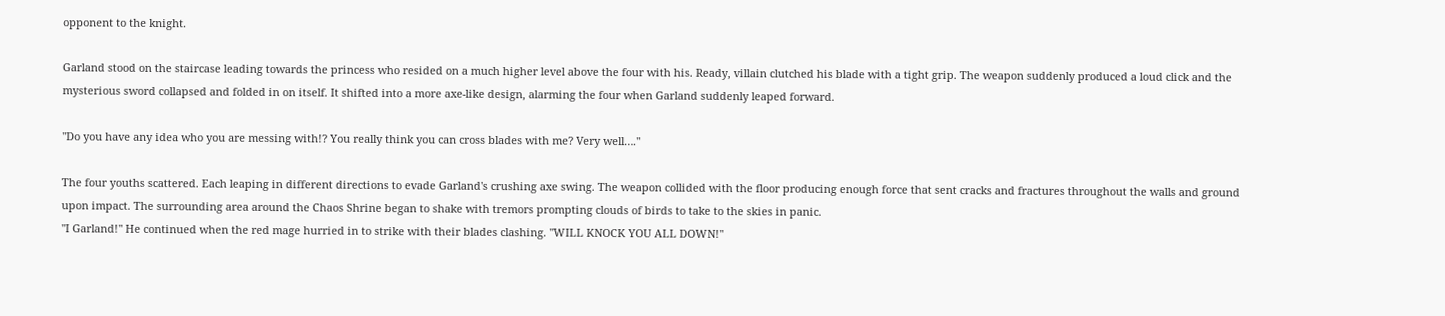opponent to the knight.

Garland stood on the staircase leading towards the princess who resided on a much higher level above the four with his. Ready, villain clutched his blade with a tight grip. The weapon suddenly produced a loud click and the mysterious sword collapsed and folded in on itself. It shifted into a more axe-like design, alarming the four when Garland suddenly leaped forward.

"Do you have any idea who you are messing with!? You really think you can cross blades with me? Very well…."

The four youths scattered. Each leaping in different directions to evade Garland's crushing axe swing. The weapon collided with the floor producing enough force that sent cracks and fractures throughout the walls and ground upon impact. The surrounding area around the Chaos Shrine began to shake with tremors prompting clouds of birds to take to the skies in panic.
"I Garland!" He continued when the red mage hurried in to strike with their blades clashing. "WILL KNOCK YOU ALL DOWN!"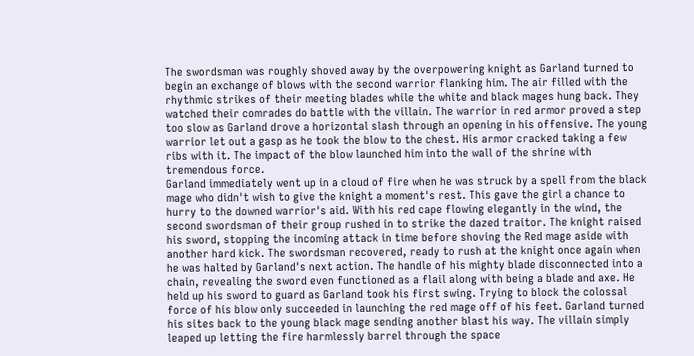The swordsman was roughly shoved away by the overpowering knight as Garland turned to begin an exchange of blows with the second warrior flanking him. The air filled with the rhythmic strikes of their meeting blades while the white and black mages hung back. They watched their comrades do battle with the villain. The warrior in red armor proved a step too slow as Garland drove a horizontal slash through an opening in his offensive. The young warrior let out a gasp as he took the blow to the chest. His armor cracked taking a few ribs with it. The impact of the blow launched him into the wall of the shrine with tremendous force.
Garland immediately went up in a cloud of fire when he was struck by a spell from the black mage who didn't wish to give the knight a moment's rest. This gave the girl a chance to hurry to the downed warrior's aid. With his red cape flowing elegantly in the wind, the second swordsman of their group rushed in to strike the dazed traitor. The knight raised his sword, stopping the incoming attack in time before shoving the Red mage aside with another hard kick. The swordsman recovered, ready to rush at the knight once again when he was halted by Garland's next action. The handle of his mighty blade disconnected into a chain, revealing the sword even functioned as a flail along with being a blade and axe. He held up his sword to guard as Garland took his first swing. Trying to block the colossal force of his blow only succeeded in launching the red mage off of his feet. Garland turned his sites back to the young black mage sending another blast his way. The villain simply leaped up letting the fire harmlessly barrel through the space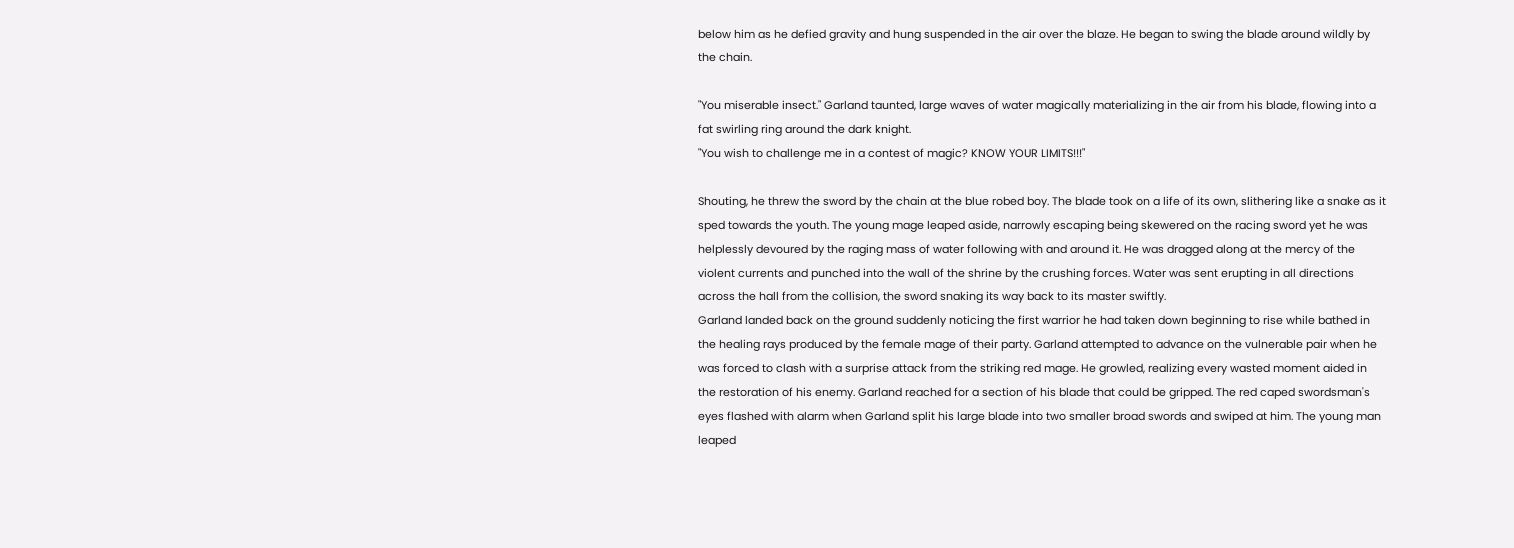below him as he defied gravity and hung suspended in the air over the blaze. He began to swing the blade around wildly by the chain.

"You miserable insect." Garland taunted, large waves of water magically materializing in the air from his blade, flowing into a fat swirling ring around the dark knight.
"You wish to challenge me in a contest of magic? KNOW YOUR LIMITS!!!"

Shouting, he threw the sword by the chain at the blue robed boy. The blade took on a life of its own, slithering like a snake as it sped towards the youth. The young mage leaped aside, narrowly escaping being skewered on the racing sword yet he was helplessly devoured by the raging mass of water following with and around it. He was dragged along at the mercy of the violent currents and punched into the wall of the shrine by the crushing forces. Water was sent erupting in all directions across the hall from the collision, the sword snaking its way back to its master swiftly.
Garland landed back on the ground suddenly noticing the first warrior he had taken down beginning to rise while bathed in the healing rays produced by the female mage of their party. Garland attempted to advance on the vulnerable pair when he was forced to clash with a surprise attack from the striking red mage. He growled, realizing every wasted moment aided in the restoration of his enemy. Garland reached for a section of his blade that could be gripped. The red caped swordsman's eyes flashed with alarm when Garland split his large blade into two smaller broad swords and swiped at him. The young man leaped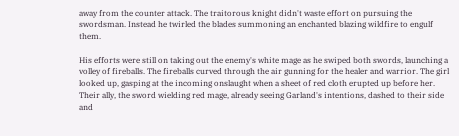away from the counter attack. The traitorous knight didn't waste effort on pursuing the swordsman. Instead he twirled the blades summoning an enchanted blazing wildfire to engulf them.

His efforts were still on taking out the enemy's white mage as he swiped both swords, launching a volley of fireballs. The fireballs curved through the air gunning for the healer and warrior. The girl looked up, gasping at the incoming onslaught when a sheet of red cloth erupted up before her. Their ally, the sword wielding red mage, already seeing Garland's intentions, dashed to their side and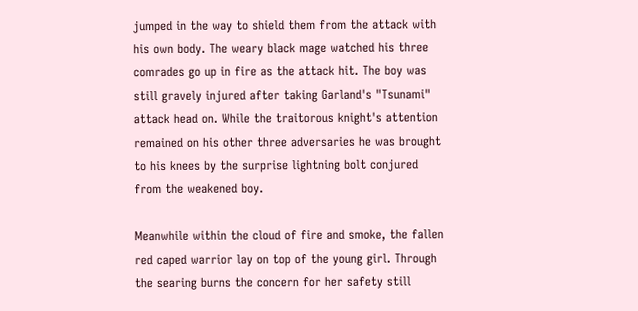jumped in the way to shield them from the attack with his own body. The weary black mage watched his three comrades go up in fire as the attack hit. The boy was still gravely injured after taking Garland's "Tsunami" attack head on. While the traitorous knight's attention remained on his other three adversaries he was brought to his knees by the surprise lightning bolt conjured from the weakened boy.

Meanwhile within the cloud of fire and smoke, the fallen red caped warrior lay on top of the young girl. Through the searing burns the concern for her safety still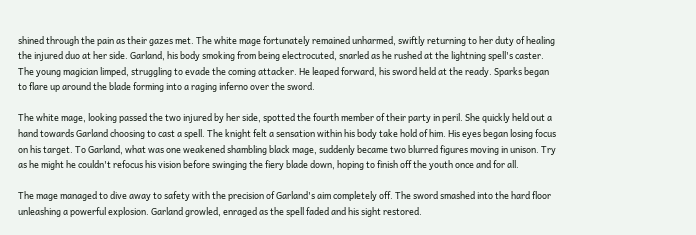shined through the pain as their gazes met. The white mage fortunately remained unharmed, swiftly returning to her duty of healing the injured duo at her side. Garland, his body smoking from being electrocuted, snarled as he rushed at the lightning spell's caster. The young magician limped, struggling to evade the coming attacker. He leaped forward, his sword held at the ready. Sparks began to flare up around the blade forming into a raging inferno over the sword.

The white mage, looking passed the two injured by her side, spotted the fourth member of their party in peril. She quickly held out a hand towards Garland choosing to cast a spell. The knight felt a sensation within his body take hold of him. His eyes began losing focus on his target. To Garland, what was one weakened shambling black mage, suddenly became two blurred figures moving in unison. Try as he might he couldn't refocus his vision before swinging the fiery blade down, hoping to finish off the youth once and for all.

The mage managed to dive away to safety with the precision of Garland's aim completely off. The sword smashed into the hard floor unleashing a powerful explosion. Garland growled, enraged as the spell faded and his sight restored.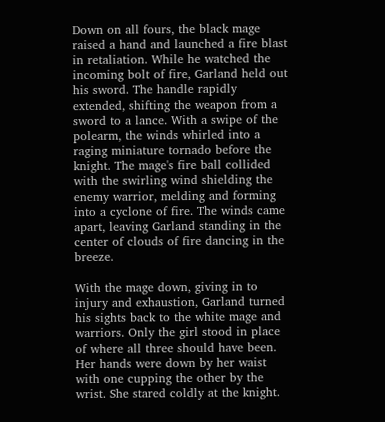Down on all fours, the black mage raised a hand and launched a fire blast in retaliation. While he watched the incoming bolt of fire, Garland held out his sword. The handle rapidly extended, shifting the weapon from a sword to a lance. With a swipe of the polearm, the winds whirled into a raging miniature tornado before the knight. The mage's fire ball collided with the swirling wind shielding the enemy warrior, melding and forming into a cyclone of fire. The winds came apart, leaving Garland standing in the center of clouds of fire dancing in the breeze.

With the mage down, giving in to injury and exhaustion, Garland turned his sights back to the white mage and warriors. Only the girl stood in place of where all three should have been. Her hands were down by her waist with one cupping the other by the wrist. She stared coldly at the knight.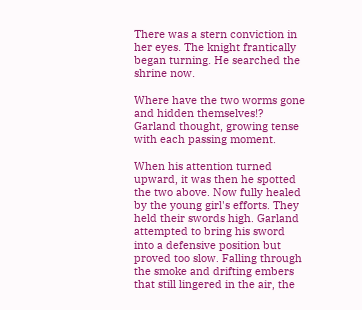There was a stern conviction in her eyes. The knight frantically began turning. He searched the shrine now.

Where have the two worms gone and hidden themselves!? Garland thought, growing tense with each passing moment.

When his attention turned upward, it was then he spotted the two above. Now fully healed by the young girl's efforts. They held their swords high. Garland attempted to bring his sword into a defensive position but proved too slow. Falling through the smoke and drifting embers that still lingered in the air, the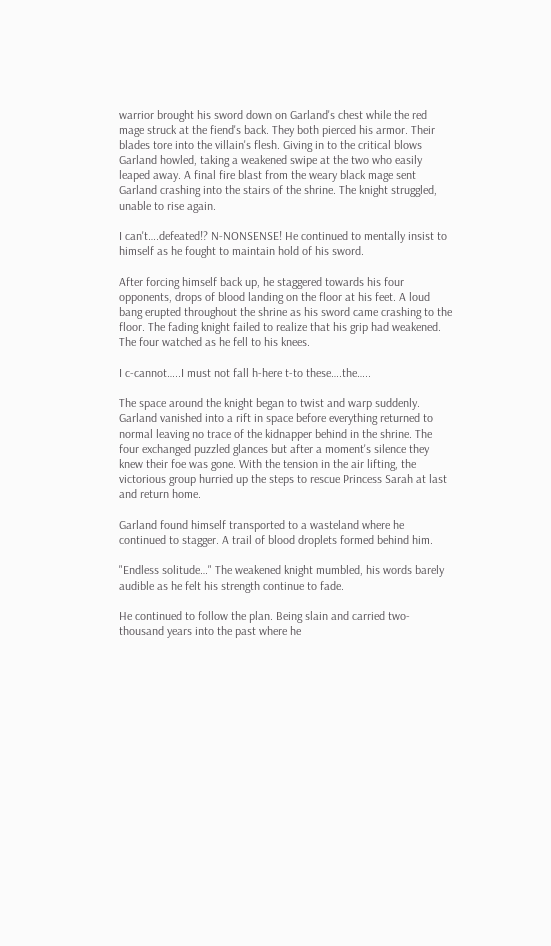warrior brought his sword down on Garland's chest while the red mage struck at the fiend's back. They both pierced his armor. Their blades tore into the villain's flesh. Giving in to the critical blows Garland howled, taking a weakened swipe at the two who easily leaped away. A final fire blast from the weary black mage sent Garland crashing into the stairs of the shrine. The knight struggled, unable to rise again.

I can't….defeated!? N-NONSENSE! He continued to mentally insist to himself as he fought to maintain hold of his sword.

After forcing himself back up, he staggered towards his four opponents, drops of blood landing on the floor at his feet. A loud bang erupted throughout the shrine as his sword came crashing to the floor. The fading knight failed to realize that his grip had weakened. The four watched as he fell to his knees.

I c-cannot…..I must not fall h-here t-to these….the…..

The space around the knight began to twist and warp suddenly. Garland vanished into a rift in space before everything returned to normal leaving no trace of the kidnapper behind in the shrine. The four exchanged puzzled glances but after a moment's silence they knew their foe was gone. With the tension in the air lifting, the victorious group hurried up the steps to rescue Princess Sarah at last and return home.

Garland found himself transported to a wasteland where he continued to stagger. A trail of blood droplets formed behind him.

"Endless solitude…" The weakened knight mumbled, his words barely audible as he felt his strength continue to fade.

He continued to follow the plan. Being slain and carried two-thousand years into the past where he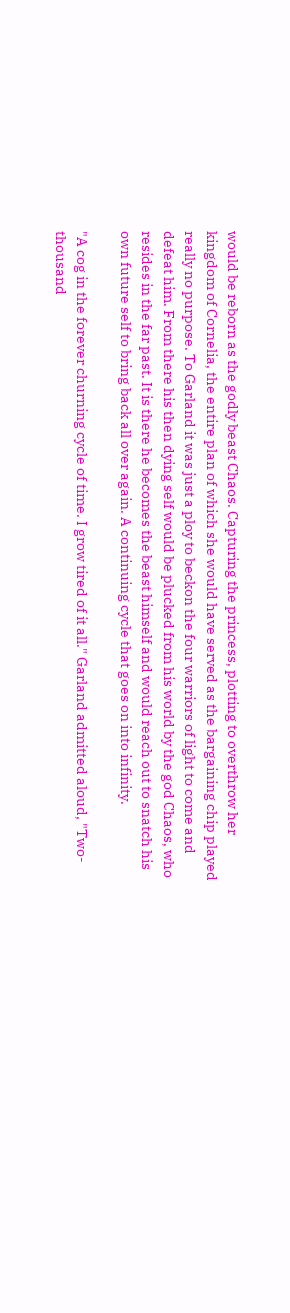would be reborn as the godly beast Chaos. Capturing the princess, plotting to overthrow her kingdom of Cornelia, the entire plan of which she would have served as the bargaining chip played really no purpose. To Garland it was just a ploy to beckon the four warriors of light to come and defeat him. From there his then dying self would be plucked from his world by the god Chaos, who resides in the far past. It is there he becomes the beast himself and would reach out to snatch his own future self to bring back all over again. A continuing cycle that goes on into infinity.

"A cog in the forever churning cycle of time. I grow tired of it all." Garland admitted aloud, "Two-thousand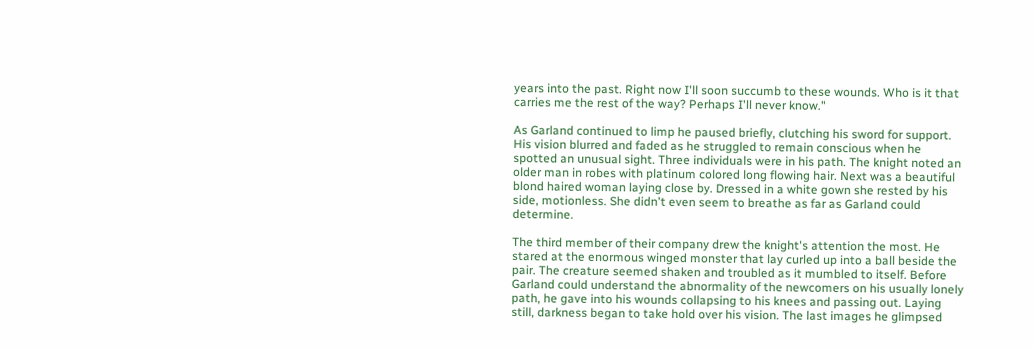years into the past. Right now I'll soon succumb to these wounds. Who is it that carries me the rest of the way? Perhaps I'll never know."

As Garland continued to limp he paused briefly, clutching his sword for support. His vision blurred and faded as he struggled to remain conscious when he spotted an unusual sight. Three individuals were in his path. The knight noted an older man in robes with platinum colored long flowing hair. Next was a beautiful blond haired woman laying close by. Dressed in a white gown she rested by his side, motionless. She didn't even seem to breathe as far as Garland could determine.

The third member of their company drew the knight's attention the most. He stared at the enormous winged monster that lay curled up into a ball beside the pair. The creature seemed shaken and troubled as it mumbled to itself. Before Garland could understand the abnormality of the newcomers on his usually lonely path, he gave into his wounds collapsing to his knees and passing out. Laying still, darkness began to take hold over his vision. The last images he glimpsed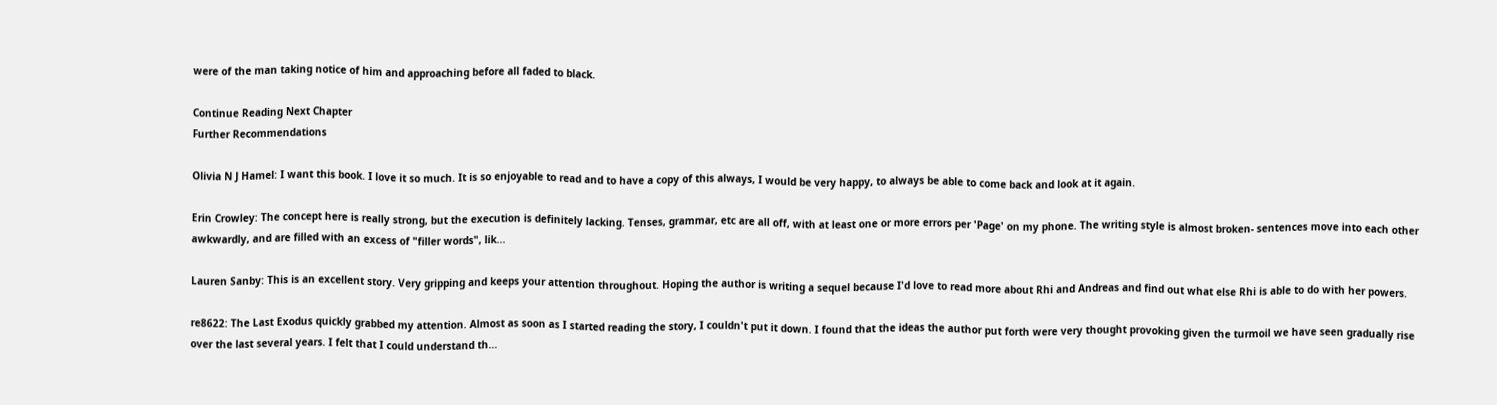were of the man taking notice of him and approaching before all faded to black.

Continue Reading Next Chapter
Further Recommendations

Olivia N J Hamel: I want this book. I love it so much. It is so enjoyable to read and to have a copy of this always, I would be very happy, to always be able to come back and look at it again.

Erin Crowley: The concept here is really strong, but the execution is definitely lacking. Tenses, grammar, etc are all off, with at least one or more errors per 'Page' on my phone. The writing style is almost broken- sentences move into each other awkwardly, and are filled with an excess of "filler words", lik...

Lauren Sanby: This is an excellent story. Very gripping and keeps your attention throughout. Hoping the author is writing a sequel because I'd love to read more about Rhi and Andreas and find out what else Rhi is able to do with her powers.

re8622: The Last Exodus quickly grabbed my attention. Almost as soon as I started reading the story, I couldn't put it down. I found that the ideas the author put forth were very thought provoking given the turmoil we have seen gradually rise over the last several years. I felt that I could understand th...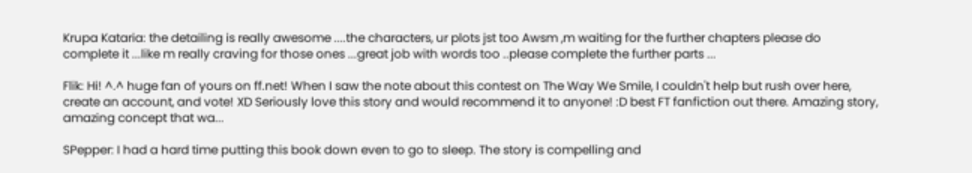Krupa Kataria: the detailing is really awesome ....the characters, ur plots jst too Awsm ,m waiting for the further chapters please do complete it ...like m really craving for those ones ...great job with words too ..please complete the further parts ...

Flik: Hi! ^.^ huge fan of yours on ff.net! When I saw the note about this contest on The Way We Smile, I couldn't help but rush over here, create an account, and vote! XD Seriously love this story and would recommend it to anyone! :D best FT fanfiction out there. Amazing story, amazing concept that wa...

SPepper: I had a hard time putting this book down even to go to sleep. The story is compelling and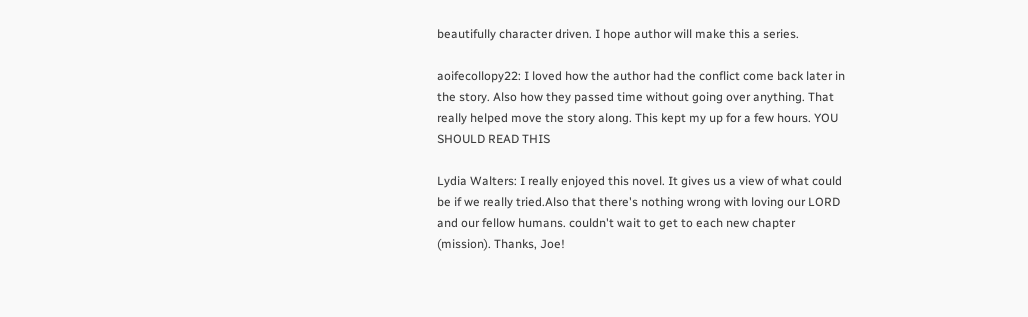beautifully character driven. I hope author will make this a series.

aoifecollopy22: I loved how the author had the conflict come back later in the story. Also how they passed time without going over anything. That really helped move the story along. This kept my up for a few hours. YOU SHOULD READ THIS

Lydia Walters: I really enjoyed this novel. It gives us a view of what could be if we really tried.Also that there's nothing wrong with loving our LORD and our fellow humans. couldn't wait to get to each new chapter (mission). Thanks, Joe!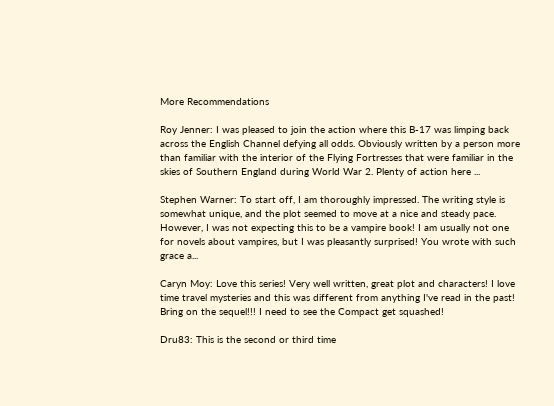More Recommendations

Roy Jenner: I was pleased to join the action where this B-17 was limping back across the English Channel defying all odds. Obviously written by a person more than familiar with the interior of the Flying Fortresses that were familiar in the skies of Southern England during World War 2. Plenty of action here ...

Stephen Warner: To start off, I am thoroughly impressed. The writing style is somewhat unique, and the plot seemed to move at a nice and steady pace. However, I was not expecting this to be a vampire book! I am usually not one for novels about vampires, but I was pleasantly surprised! You wrote with such grace a...

Caryn Moy: Love this series! Very well written, great plot and characters! I love time travel mysteries and this was different from anything I've read in the past! Bring on the sequel!!! I need to see the Compact get squashed!

Dru83: This is the second or third time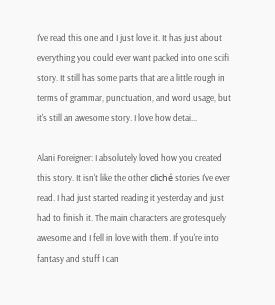I've read this one and I just love it. It has just about everything you could ever want packed into one scifi story. It still has some parts that are a little rough in terms of grammar, punctuation, and word usage, but it's still an awesome story. I love how detai...

Alani Foreigner: I absolutely loved how you created this story. It isn't like the other cliché stories I've ever read. I had just started reading it yesterday and just had to finish it. The main characters are grotesquely awesome and I fell in love with them. If you're into fantasy and stuff I can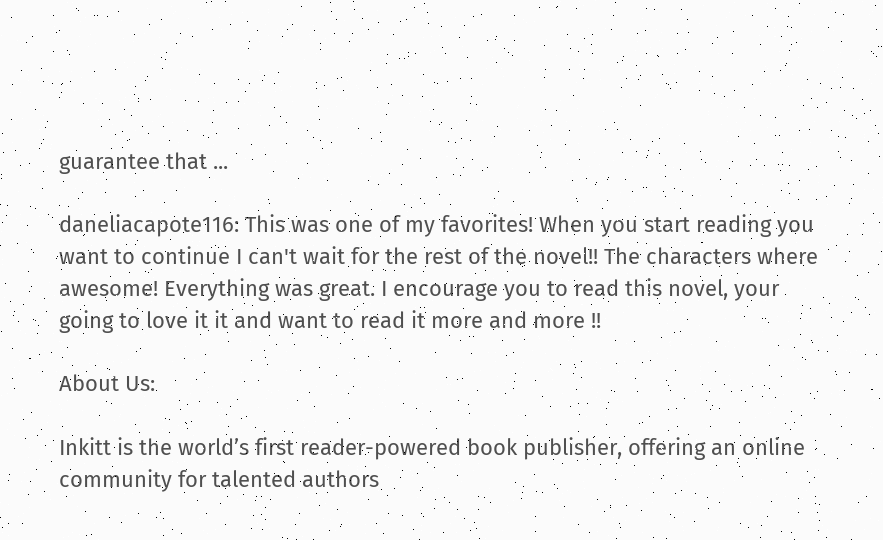guarantee that ...

daneliacapote116: This was one of my favorites! When you start reading you want to continue I can't wait for the rest of the novel!! The characters where awesome! Everything was great. I encourage you to read this novel, your going to love it it and want to read it more and more !!

About Us:

Inkitt is the world’s first reader-powered book publisher, offering an online community for talented authors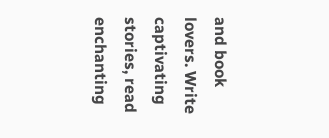and book lovers. Write captivating stories, read enchanting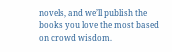novels, and we’ll publish the books you love the most based on crowd wisdom.